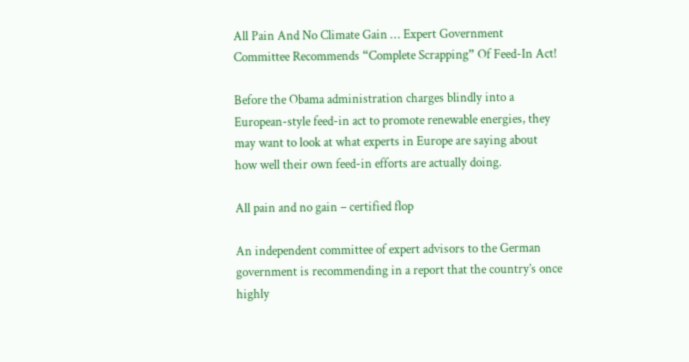All Pain And No Climate Gain … Expert Government Committee Recommends “Complete Scrapping” Of Feed-In Act!

Before the Obama administration charges blindly into a European-style feed-in act to promote renewable energies, they may want to look at what experts in Europe are saying about how well their own feed-in efforts are actually doing.

All pain and no gain – certified flop

An independent committee of expert advisors to the German government is recommending in a report that the country’s once highly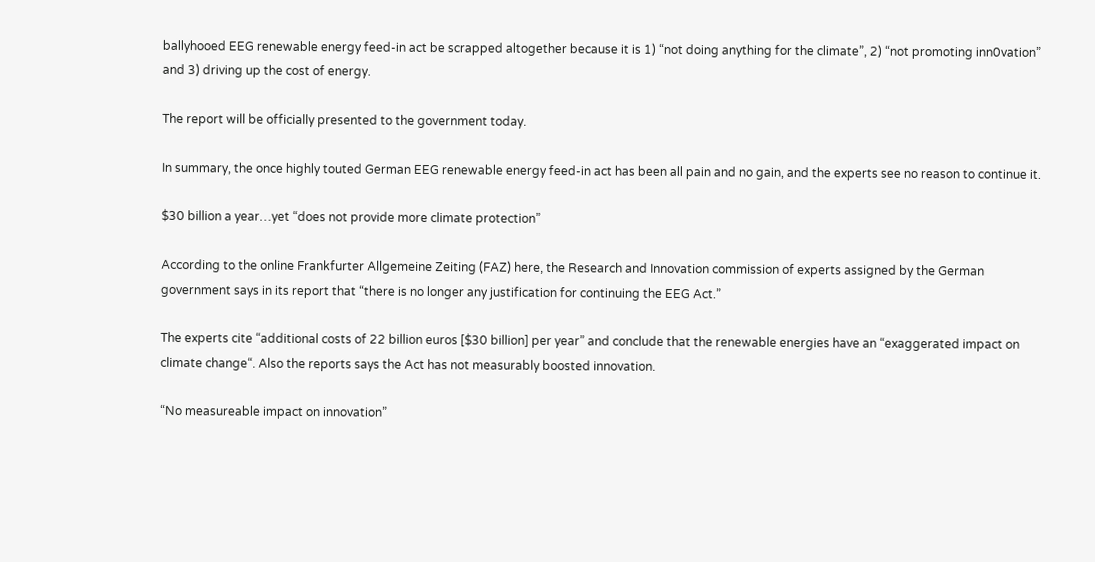ballyhooed EEG renewable energy feed-in act be scrapped altogether because it is 1) “not doing anything for the climate”, 2) “not promoting inn0vation” and 3) driving up the cost of energy.

The report will be officially presented to the government today.

In summary, the once highly touted German EEG renewable energy feed-in act has been all pain and no gain, and the experts see no reason to continue it.

$30 billion a year…yet “does not provide more climate protection”

According to the online Frankfurter Allgemeine Zeiting (FAZ) here, the Research and Innovation commission of experts assigned by the German government says in its report that “there is no longer any justification for continuing the EEG Act.”

The experts cite “additional costs of 22 billion euros [$30 billion] per year” and conclude that the renewable energies have an “exaggerated impact on climate change“. Also the reports says the Act has not measurably boosted innovation.

“No measureable impact on innovation”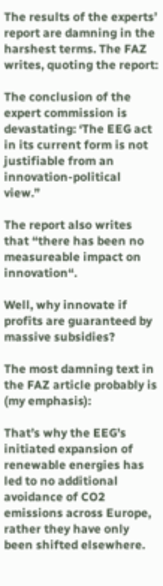The results of the experts’ report are damning in the harshest terms. The FAZ writes, quoting the report:

The conclusion of the expert commission is devastating: ‘The EEG act in its current form is not justifiable from an innovation-political view.”

The report also writes that “there has been no measureable impact on innovation“.

Well, why innovate if profits are guaranteed by massive subsidies?

The most damning text in the FAZ article probably is (my emphasis):

That’s why the EEG’s initiated expansion of renewable energies has led to no additional avoidance of CO2 emissions across Europe, rather they have only been shifted elsewhere.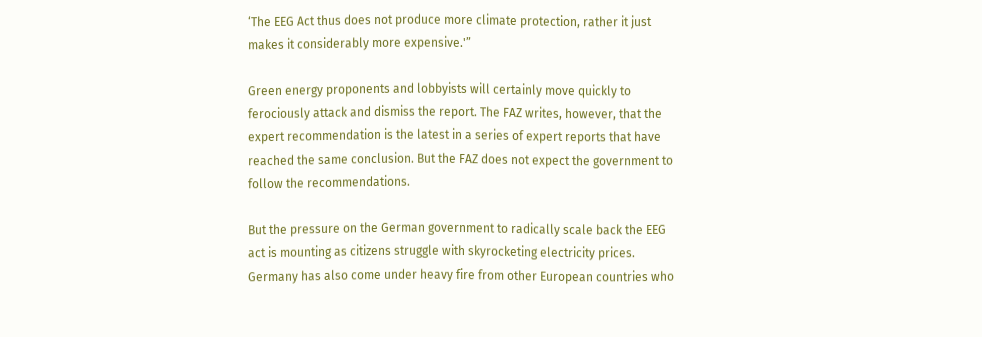‘The EEG Act thus does not produce more climate protection, rather it just makes it considerably more expensive.'”

Green energy proponents and lobbyists will certainly move quickly to ferociously attack and dismiss the report. The FAZ writes, however, that the expert recommendation is the latest in a series of expert reports that have reached the same conclusion. But the FAZ does not expect the government to follow the recommendations.

But the pressure on the German government to radically scale back the EEG act is mounting as citizens struggle with skyrocketing electricity prices. Germany has also come under heavy fire from other European countries who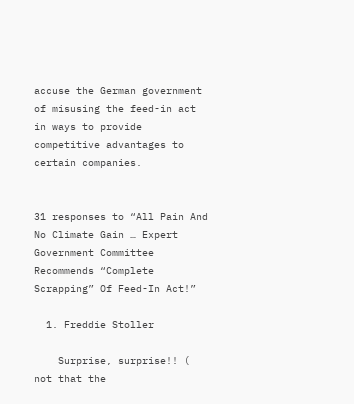accuse the German government of misusing the feed-in act in ways to provide competitive advantages to certain companies.


31 responses to “All Pain And No Climate Gain … Expert Government Committee Recommends “Complete Scrapping” Of Feed-In Act!”

  1. Freddie Stoller

    Surprise, surprise!! ( not that the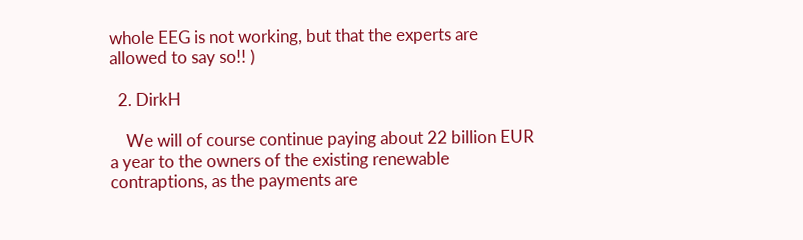whole EEG is not working, but that the experts are allowed to say so!! )

  2. DirkH

    We will of course continue paying about 22 billion EUR a year to the owners of the existing renewable contraptions, as the payments are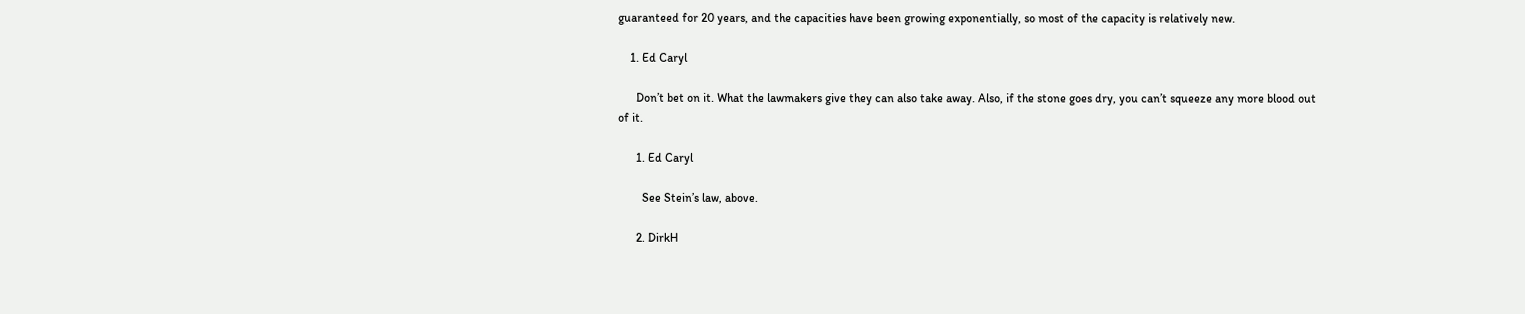guaranteed for 20 years, and the capacities have been growing exponentially, so most of the capacity is relatively new.

    1. Ed Caryl

      Don’t bet on it. What the lawmakers give they can also take away. Also, if the stone goes dry, you can’t squeeze any more blood out of it.

      1. Ed Caryl

        See Stein’s law, above.

      2. DirkH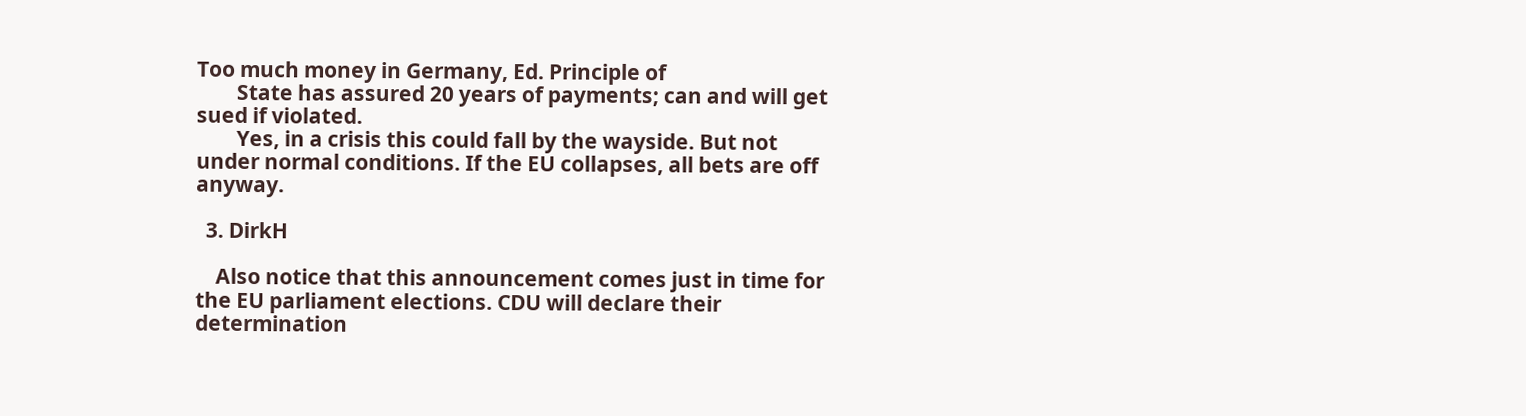Too much money in Germany, Ed. Principle of
        State has assured 20 years of payments; can and will get sued if violated.
        Yes, in a crisis this could fall by the wayside. But not under normal conditions. If the EU collapses, all bets are off anyway.

  3. DirkH

    Also notice that this announcement comes just in time for the EU parliament elections. CDU will declare their determination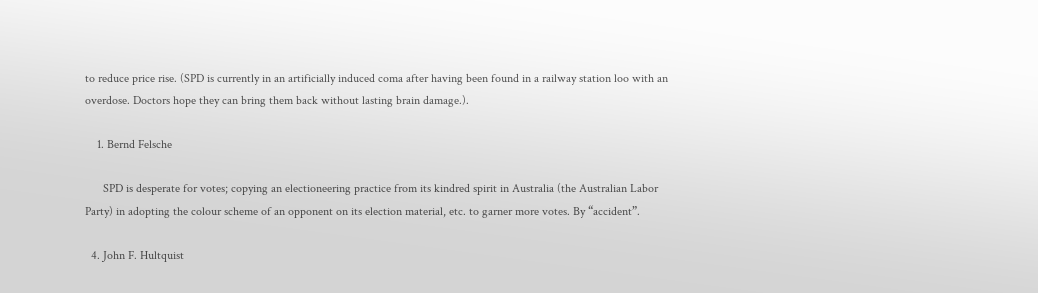to reduce price rise. (SPD is currently in an artificially induced coma after having been found in a railway station loo with an overdose. Doctors hope they can bring them back without lasting brain damage.).

    1. Bernd Felsche

      SPD is desperate for votes; copying an electioneering practice from its kindred spirit in Australia (the Australian Labor Party) in adopting the colour scheme of an opponent on its election material, etc. to garner more votes. By “accident”.

  4. John F. Hultquist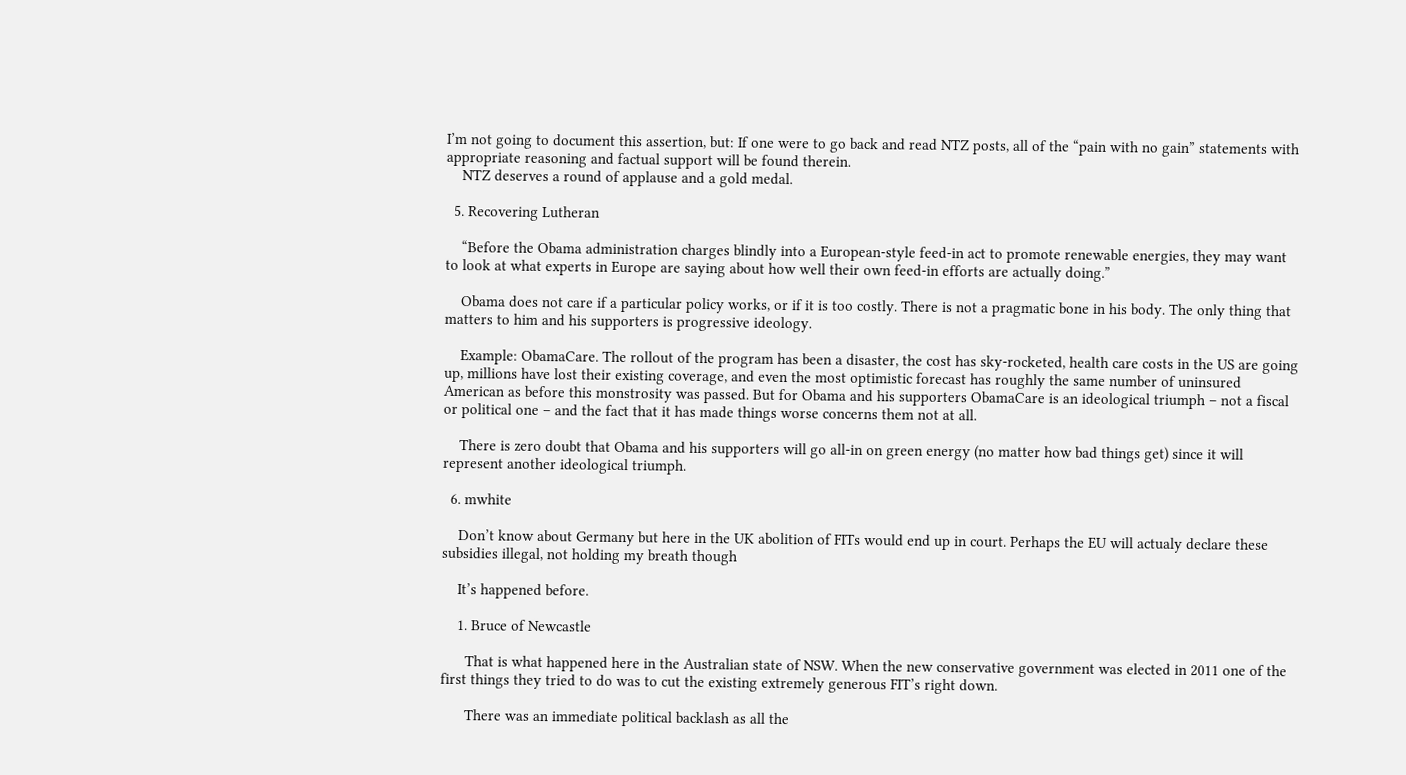I’m not going to document this assertion, but: If one were to go back and read NTZ posts, all of the “pain with no gain” statements with appropriate reasoning and factual support will be found therein.
    NTZ deserves a round of applause and a gold medal.

  5. Recovering Lutheran

    “Before the Obama administration charges blindly into a European-style feed-in act to promote renewable energies, they may want to look at what experts in Europe are saying about how well their own feed-in efforts are actually doing.”

    Obama does not care if a particular policy works, or if it is too costly. There is not a pragmatic bone in his body. The only thing that matters to him and his supporters is progressive ideology.

    Example: ObamaCare. The rollout of the program has been a disaster, the cost has sky-rocketed, health care costs in the US are going up, millions have lost their existing coverage, and even the most optimistic forecast has roughly the same number of uninsured American as before this monstrosity was passed. But for Obama and his supporters ObamaCare is an ideological triumph – not a fiscal or political one – and the fact that it has made things worse concerns them not at all.

    There is zero doubt that Obama and his supporters will go all-in on green energy (no matter how bad things get) since it will represent another ideological triumph.

  6. mwhite

    Don’t know about Germany but here in the UK abolition of FITs would end up in court. Perhaps the EU will actualy declare these subsidies illegal, not holding my breath though

    It’s happened before.

    1. Bruce of Newcastle

      That is what happened here in the Australian state of NSW. When the new conservative government was elected in 2011 one of the first things they tried to do was to cut the existing extremely generous FIT’s right down.

      There was an immediate political backlash as all the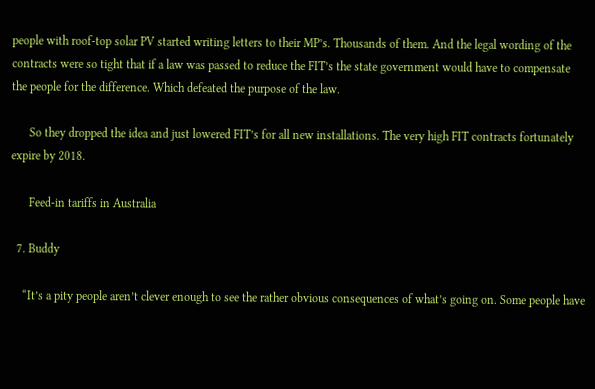people with roof-top solar PV started writing letters to their MP’s. Thousands of them. And the legal wording of the contracts were so tight that if a law was passed to reduce the FIT’s the state government would have to compensate the people for the difference. Which defeated the purpose of the law.

      So they dropped the idea and just lowered FIT’s for all new installations. The very high FIT contracts fortunately expire by 2018.

      Feed-in tariffs in Australia

  7. Buddy

    “It’s a pity people aren’t clever enough to see the rather obvious consequences of what’s going on. Some people have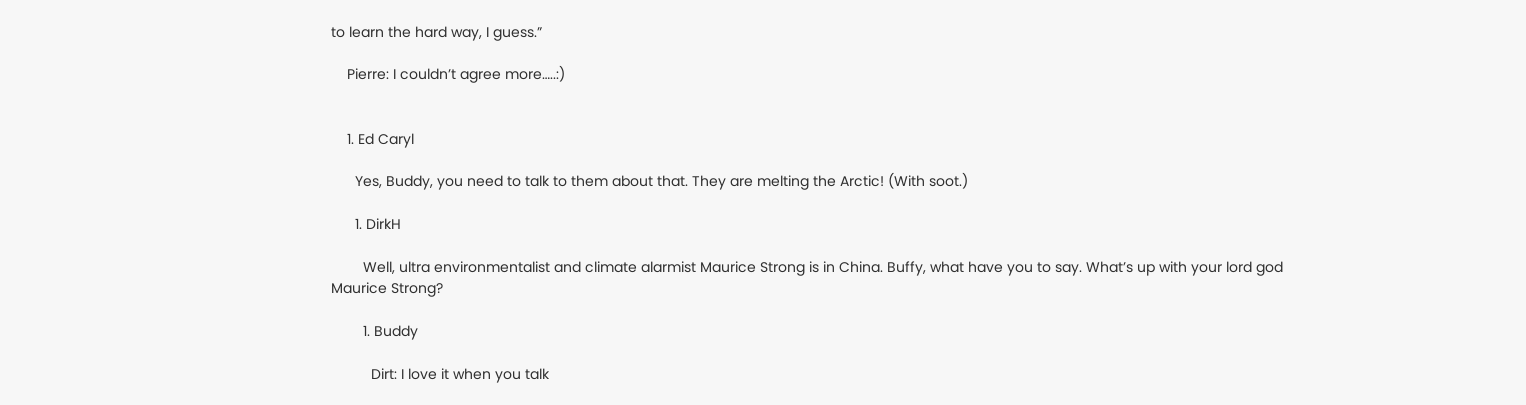to learn the hard way, I guess.”

    Pierre: I couldn’t agree more…..:)


    1. Ed Caryl

      Yes, Buddy, you need to talk to them about that. They are melting the Arctic! (With soot.)

      1. DirkH

        Well, ultra environmentalist and climate alarmist Maurice Strong is in China. Buffy, what have you to say. What’s up with your lord god Maurice Strong?

        1. Buddy

          Dirt: I love it when you talk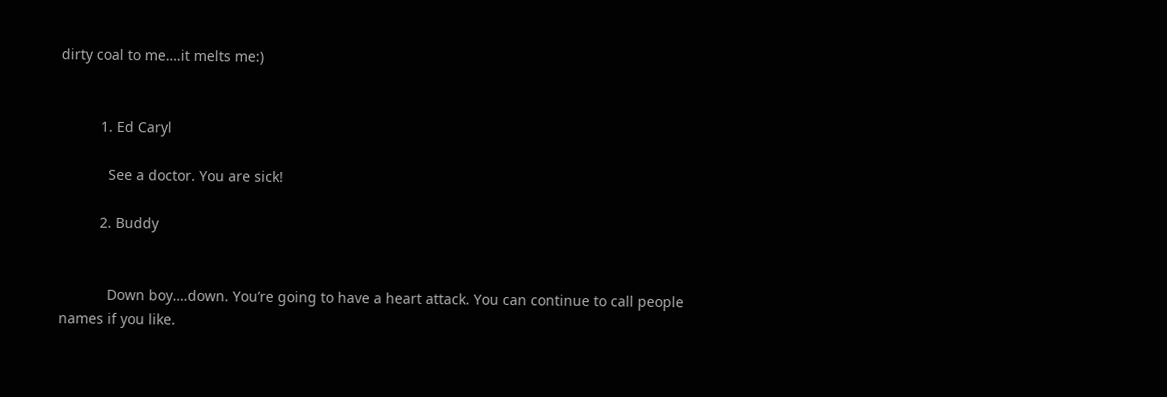dirty coal to me….it melts me:)


          1. Ed Caryl

            See a doctor. You are sick!

          2. Buddy


            Down boy….down. You’re going to have a heart attack. You can continue to call people names if you like.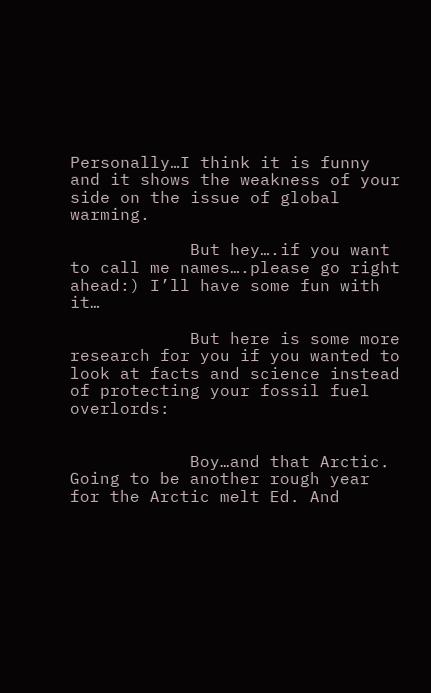Personally…I think it is funny and it shows the weakness of your side on the issue of global warming.

            But hey….if you want to call me names….please go right ahead:) I’ll have some fun with it…

            But here is some more research for you if you wanted to look at facts and science instead of protecting your fossil fuel overlords:


            Boy…and that Arctic. Going to be another rough year for the Arctic melt Ed. And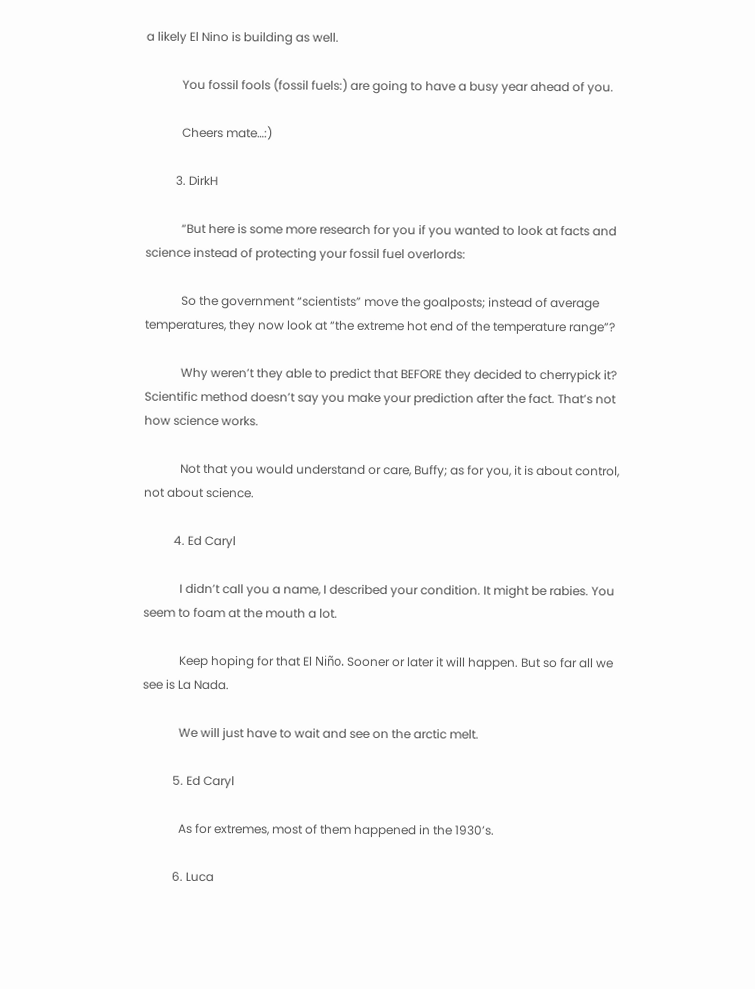a likely El Nino is building as well.

            You fossil fools (fossil fuels:) are going to have a busy year ahead of you.

            Cheers mate…:)

          3. DirkH

            “But here is some more research for you if you wanted to look at facts and science instead of protecting your fossil fuel overlords:

            So the government “scientists” move the goalposts; instead of average temperatures, they now look at “the extreme hot end of the temperature range”?

            Why weren’t they able to predict that BEFORE they decided to cherrypick it? Scientific method doesn’t say you make your prediction after the fact. That’s not how science works.

            Not that you would understand or care, Buffy; as for you, it is about control, not about science.

          4. Ed Caryl

            I didn’t call you a name, I described your condition. It might be rabies. You seem to foam at the mouth a lot.

            Keep hoping for that El Niño. Sooner or later it will happen. But so far all we see is La Nada.

            We will just have to wait and see on the arctic melt.

          5. Ed Caryl

            As for extremes, most of them happened in the 1930’s.

          6. Luca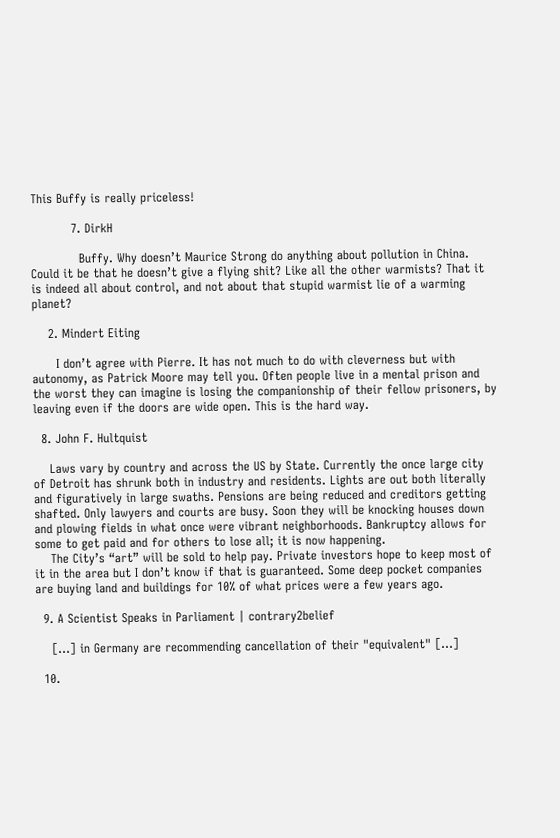This Buffy is really priceless!

          7. DirkH

            Buffy. Why doesn’t Maurice Strong do anything about pollution in China. Could it be that he doesn’t give a flying shit? Like all the other warmists? That it is indeed all about control, and not about that stupid warmist lie of a warming planet?

    2. Mindert Eiting

      I don’t agree with Pierre. It has not much to do with cleverness but with autonomy, as Patrick Moore may tell you. Often people live in a mental prison and the worst they can imagine is losing the companionship of their fellow prisoners, by leaving even if the doors are wide open. This is the hard way.

  8. John F. Hultquist

    Laws vary by country and across the US by State. Currently the once large city of Detroit has shrunk both in industry and residents. Lights are out both literally and figuratively in large swaths. Pensions are being reduced and creditors getting shafted. Only lawyers and courts are busy. Soon they will be knocking houses down and plowing fields in what once were vibrant neighborhoods. Bankruptcy allows for some to get paid and for others to lose all; it is now happening.
    The City’s “art” will be sold to help pay. Private investors hope to keep most of it in the area but I don’t know if that is guaranteed. Some deep pocket companies are buying land and buildings for 10% of what prices were a few years ago.

  9. A Scientist Speaks in Parliament | contrary2belief

    […] in Germany are recommending cancellation of their "equivalent" […]

  10.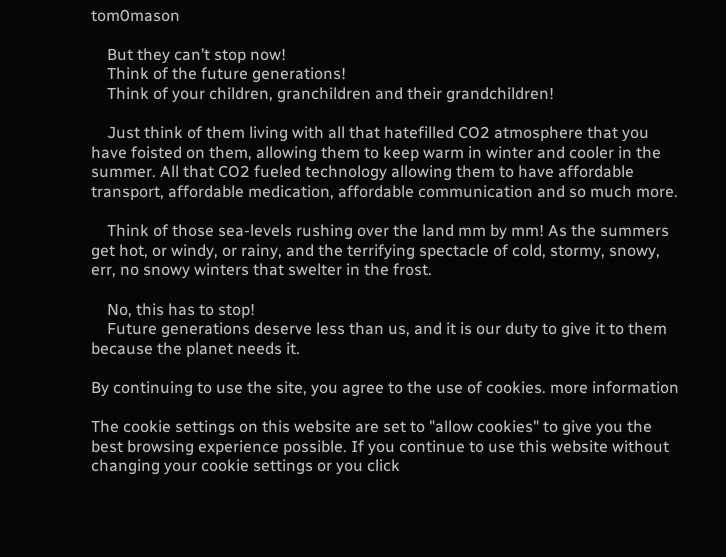tom0mason

    But they can’t stop now!
    Think of the future generations!
    Think of your children, granchildren and their grandchildren!

    Just think of them living with all that hatefilled CO2 atmosphere that you have foisted on them, allowing them to keep warm in winter and cooler in the summer. All that CO2 fueled technology allowing them to have affordable transport, affordable medication, affordable communication and so much more.

    Think of those sea-levels rushing over the land mm by mm! As the summers get hot, or windy, or rainy, and the terrifying spectacle of cold, stormy, snowy, err, no snowy winters that swelter in the frost.

    No, this has to stop!
    Future generations deserve less than us, and it is our duty to give it to them because the planet needs it.

By continuing to use the site, you agree to the use of cookies. more information

The cookie settings on this website are set to "allow cookies" to give you the best browsing experience possible. If you continue to use this website without changing your cookie settings or you click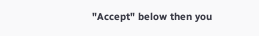"Accept" below then you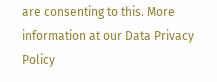are consenting to this. More information at our Data Privacy Policy